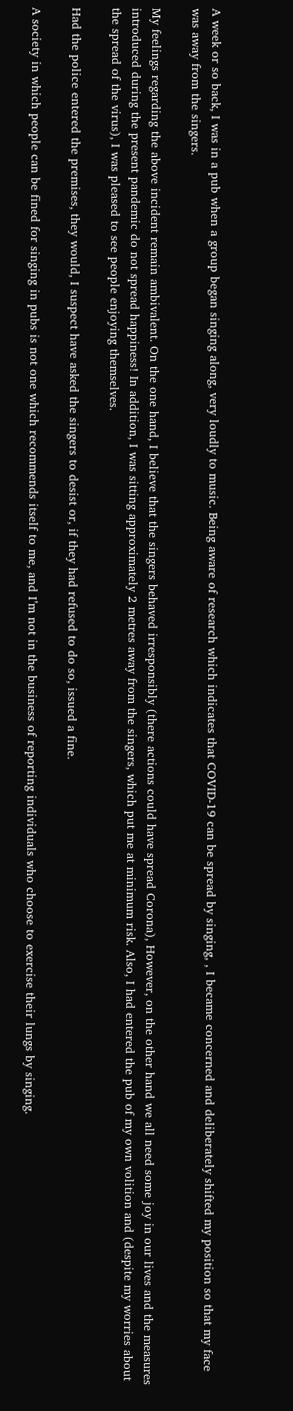A week or so back, I was in a pub when a group began singing along, very loudly to music. Being aware of research which indicates that COVID-19 can be spread by singing, , I became concerned and deliberately shifted my position so that my face was away from the singers.

My feelings regarding the above incident remain ambivalent. On the one hand, I believe that the singers behaved irresponsibly (there actions could have spread Corona), However, on the other hand we all need some joy in our lives and the measures introduced during the present pandemic do not spread happiness! In addition, I was sitting approximately 2 metres away from the singers, which put me at minimum risk. Also, I had entered the pub of my own volition and (despite my worries about the spread of the virus), I was pleased to see people enjoying themselves.

Had the police entered the premises, they would, I suspect have asked the singers to desist or, if they had refused to do so, issued a fine.

A society in which people can be fined for singing in pubs is not one which recommends itself to me, and I’m not in the business of reporting individuals who choose to exercise their lungs by singing.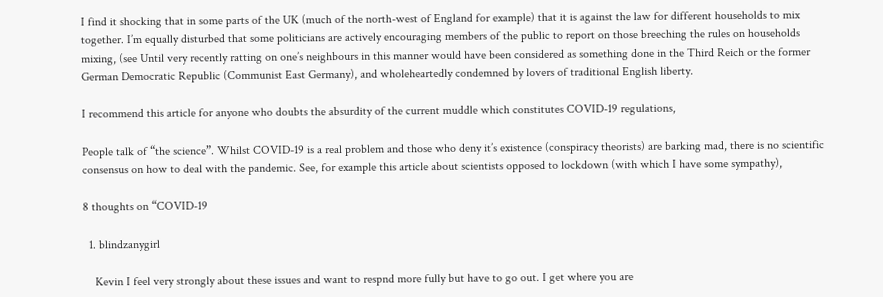I find it shocking that in some parts of the UK (much of the north-west of England for example) that it is against the law for different households to mix together. I’m equally disturbed that some politicians are actively encouraging members of the public to report on those breeching the rules on households mixing, (see Until very recently ratting on one’s neighbours in this manner would have been considered as something done in the Third Reich or the former German Democratic Republic (Communist East Germany), and wholeheartedly condemned by lovers of traditional English liberty.

I recommend this article for anyone who doubts the absurdity of the current muddle which constitutes COVID-19 regulations,

People talk of “the science”. Whilst COVID-19 is a real problem and those who deny it’s existence (conspiracy theorists) are barking mad, there is no scientific consensus on how to deal with the pandemic. See, for example this article about scientists opposed to lockdown (with which I have some sympathy),

8 thoughts on “COVID-19

  1. blindzanygirl

    Kevin I feel very strongly about these issues and want to respnd more fully but have to go out. I get where you are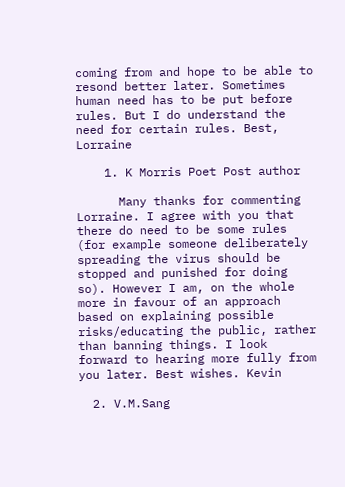coming from and hope to be able to resond better later. Sometimes human need has to be put before rules. But I do understand the need for certain rules. Best, Lorraine

    1. K Morris Poet Post author

      Many thanks for commenting Lorraine. I agree with you that there do need to be some rules (for example someone deliberately spreading the virus should be stopped and punished for doing so). However I am, on the whole more in favour of an approach based on explaining possible risks/educating the public, rather than banning things. I look forward to hearing more fully from you later. Best wishes. Kevin

  2. V.M.Sang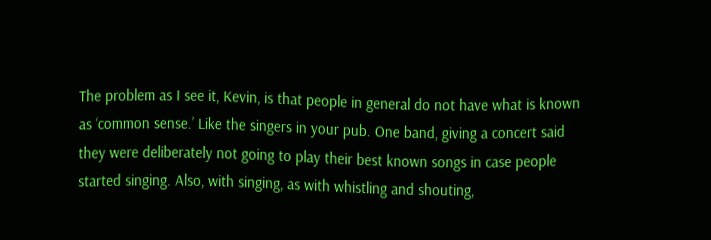The problem as I see it, Kevin, is that people in general do not have what is known as ‘common sense.’ Like the singers in your pub. One band, giving a concert said they were deliberately not going to play their best known songs in case people started singing. Also, with singing, as with whistling and shouting,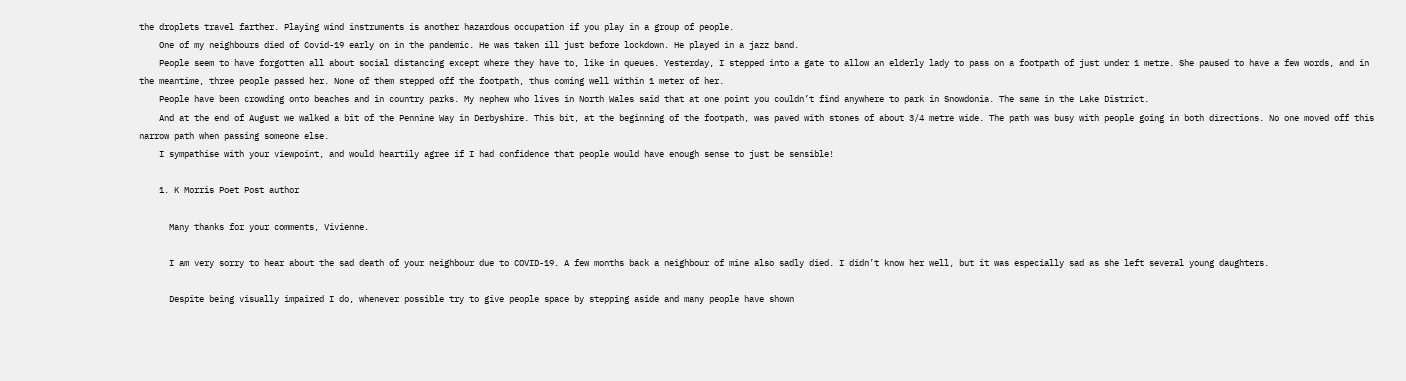the droplets travel farther. Playing wind instruments is another hazardous occupation if you play in a group of people.
    One of my neighbours died of Covid-19 early on in the pandemic. He was taken ill just before lockdown. He played in a jazz band.
    People seem to have forgotten all about social distancing except where they have to, like in queues. Yesterday, I stepped into a gate to allow an elderly lady to pass on a footpath of just under 1 metre. She paused to have a few words, and in the meantime, three people passed her. None of them stepped off the footpath, thus coming well within 1 meter of her.
    People have been crowding onto beaches and in country parks. My nephew who lives in North Wales said that at one point you couldn’t find anywhere to park in Snowdonia. The same in the Lake District.
    And at the end of August we walked a bit of the Pennine Way in Derbyshire. This bit, at the beginning of the footpath, was paved with stones of about 3/4 metre wide. The path was busy with people going in both directions. No one moved off this narrow path when passing someone else.
    I sympathise with your viewpoint, and would heartily agree if I had confidence that people would have enough sense to just be sensible!

    1. K Morris Poet Post author

      Many thanks for your comments, Vivienne.

      I am very sorry to hear about the sad death of your neighbour due to COVID-19. A few months back a neighbour of mine also sadly died. I didn’t know her well, but it was especially sad as she left several young daughters.

      Despite being visually impaired I do, whenever possible try to give people space by stepping aside and many people have shown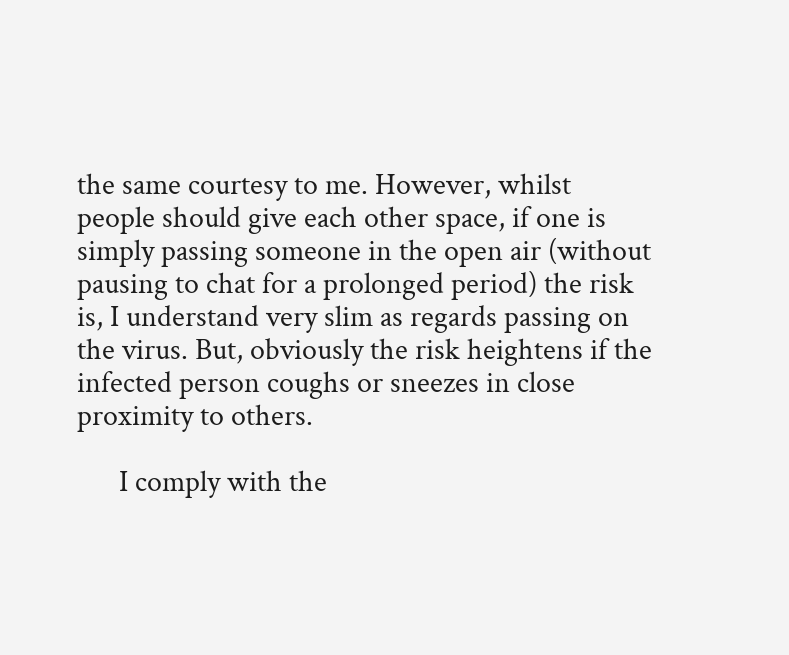the same courtesy to me. However, whilst people should give each other space, if one is simply passing someone in the open air (without pausing to chat for a prolonged period) the risk is, I understand very slim as regards passing on the virus. But, obviously the risk heightens if the infected person coughs or sneezes in close proximity to others.

      I comply with the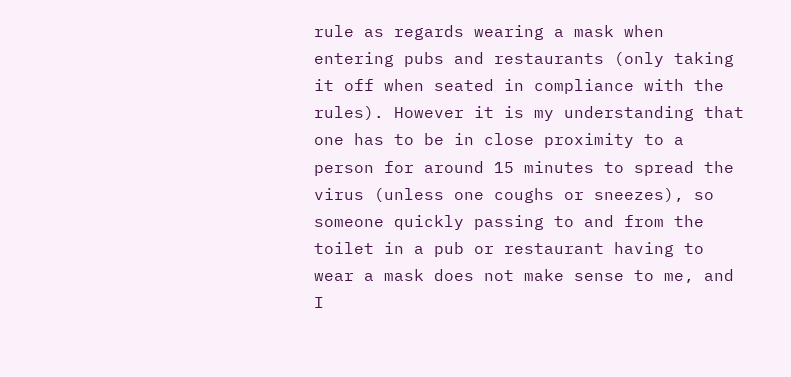rule as regards wearing a mask when entering pubs and restaurants (only taking it off when seated in compliance with the rules). However it is my understanding that one has to be in close proximity to a person for around 15 minutes to spread the virus (unless one coughs or sneezes), so someone quickly passing to and from the toilet in a pub or restaurant having to wear a mask does not make sense to me, and I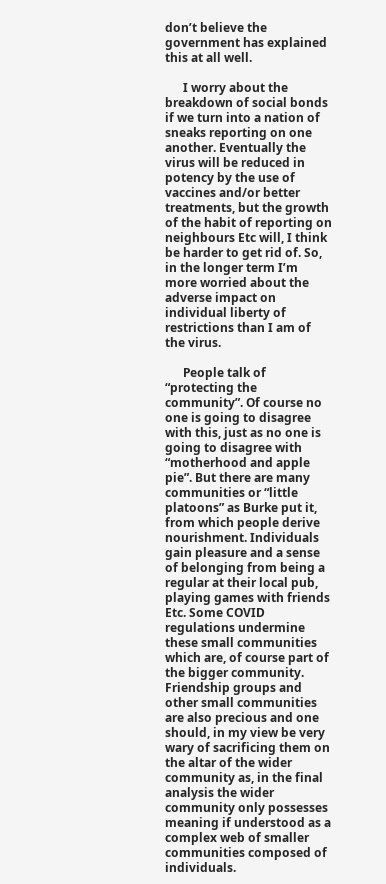don’t believe the government has explained this at all well.

      I worry about the breakdown of social bonds if we turn into a nation of sneaks reporting on one another. Eventually the virus will be reduced in potency by the use of vaccines and/or better treatments, but the growth of the habit of reporting on neighbours Etc will, I think be harder to get rid of. So, in the longer term I’m more worried about the adverse impact on individual liberty of restrictions than I am of the virus.

      People talk of “protecting the community”. Of course no one is going to disagree with this, just as no one is going to disagree with “motherhood and apple pie”. But there are many communities or “little platoons” as Burke put it, from which people derive nourishment. Individuals gain pleasure and a sense of belonging from being a regular at their local pub, playing games with friends Etc. Some COVID regulations undermine these small communities which are, of course part of the bigger community. Friendship groups and other small communities are also precious and one should, in my view be very wary of sacrificing them on the altar of the wider community as, in the final analysis the wider community only possesses meaning if understood as a complex web of smaller communities composed of individuals.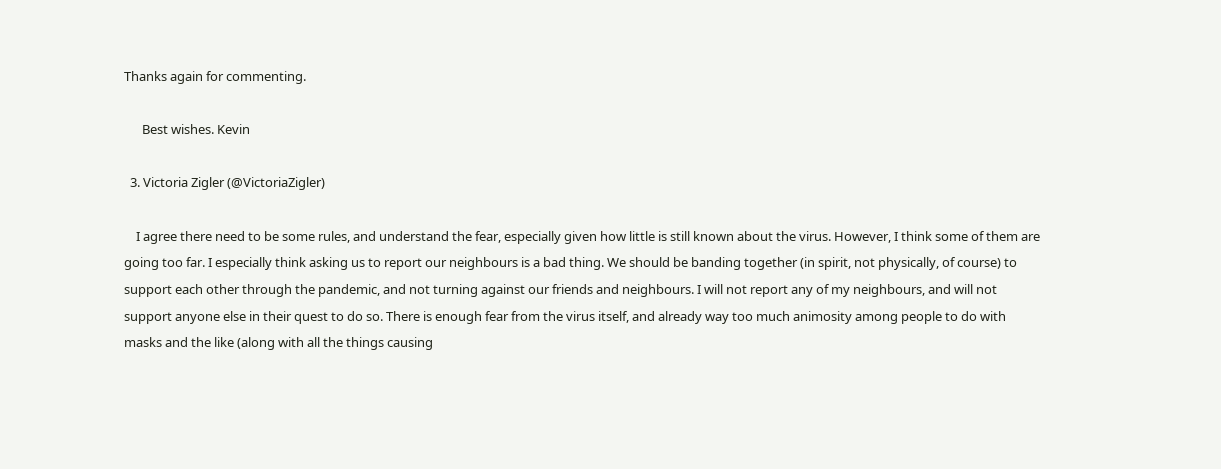Thanks again for commenting.

      Best wishes. Kevin

  3. Victoria Zigler (@VictoriaZigler)

    I agree there need to be some rules, and understand the fear, especially given how little is still known about the virus. However, I think some of them are going too far. I especially think asking us to report our neighbours is a bad thing. We should be banding together (in spirit, not physically, of course) to support each other through the pandemic, and not turning against our friends and neighbours. I will not report any of my neighbours, and will not support anyone else in their quest to do so. There is enough fear from the virus itself, and already way too much animosity among people to do with masks and the like (along with all the things causing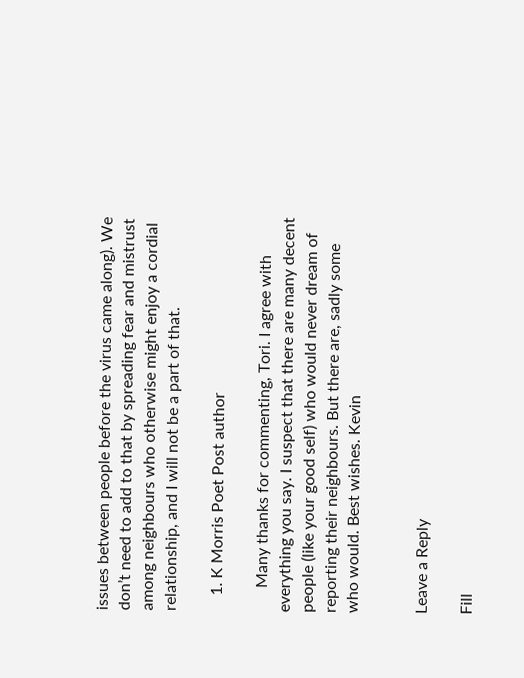issues between people before the virus came along). We don’t need to add to that by spreading fear and mistrust among neighbours who otherwise might enjoy a cordial relationship, and I will not be a part of that.

    1. K Morris Poet Post author

      Many thanks for commenting, Tori. I agree with everything you say. I suspect that there are many decent people (like your good self) who would never dream of reporting their neighbours. But there are, sadly some who would. Best wishes. Kevin


Leave a Reply

Fill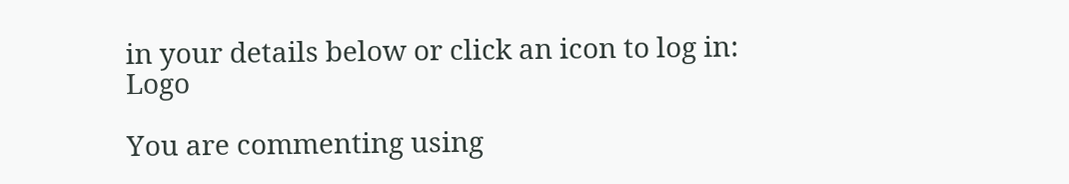in your details below or click an icon to log in: Logo

You are commenting using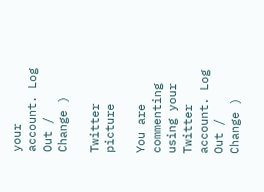your account. Log Out /  Change )

Twitter picture

You are commenting using your Twitter account. Log Out /  Change )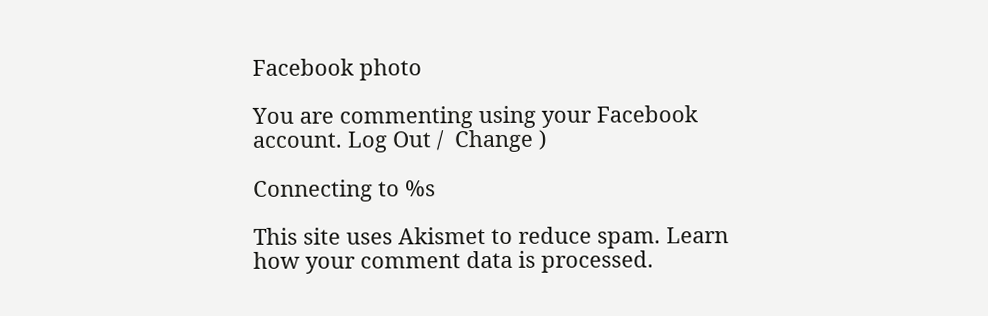Facebook photo

You are commenting using your Facebook account. Log Out /  Change )

Connecting to %s

This site uses Akismet to reduce spam. Learn how your comment data is processed.